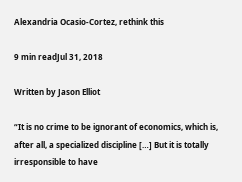Alexandria Ocasio-Cortez, rethink this

9 min readJul 31, 2018

Written by Jason Elliot

“It is no crime to be ignorant of economics, which is, after all, a specialized discipline […] But it is totally irresponsible to have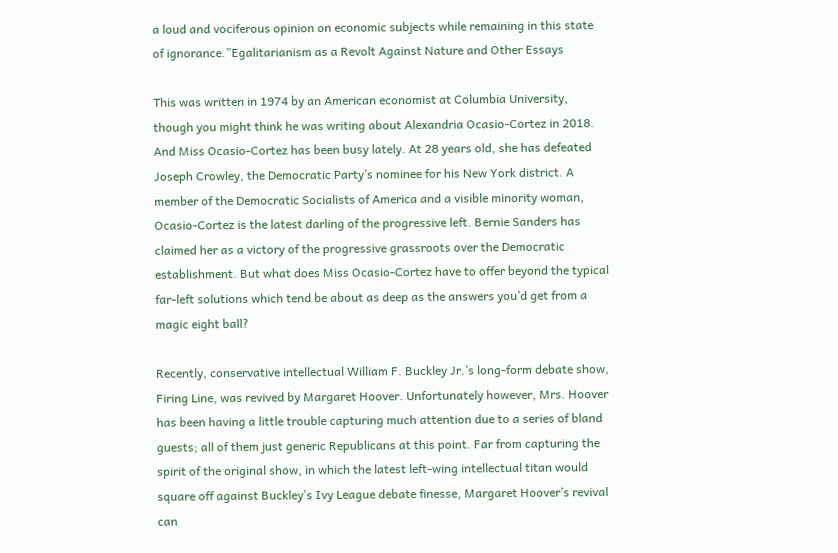a loud and vociferous opinion on economic subjects while remaining in this state of ignorance.”Egalitarianism as a Revolt Against Nature and Other Essays

This was written in 1974 by an American economist at Columbia University, though you might think he was writing about Alexandria Ocasio-Cortez in 2018. And Miss Ocasio-Cortez has been busy lately. At 28 years old, she has defeated Joseph Crowley, the Democratic Party’s nominee for his New York district. A member of the Democratic Socialists of America and a visible minority woman, Ocasio-Cortez is the latest darling of the progressive left. Bernie Sanders has claimed her as a victory of the progressive grassroots over the Democratic establishment. But what does Miss Ocasio-Cortez have to offer beyond the typical far-left solutions which tend be about as deep as the answers you’d get from a magic eight ball?

Recently, conservative intellectual William F. Buckley Jr.’s long-form debate show, Firing Line, was revived by Margaret Hoover. Unfortunately however, Mrs. Hoover has been having a little trouble capturing much attention due to a series of bland guests; all of them just generic Republicans at this point. Far from capturing the spirit of the original show, in which the latest left-wing intellectual titan would square off against Buckley’s Ivy League debate finesse, Margaret Hoover’s revival can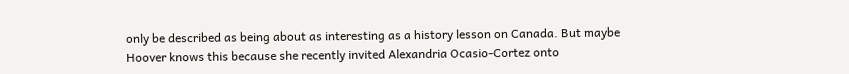only be described as being about as interesting as a history lesson on Canada. But maybe Hoover knows this because she recently invited Alexandria Ocasio-Cortez onto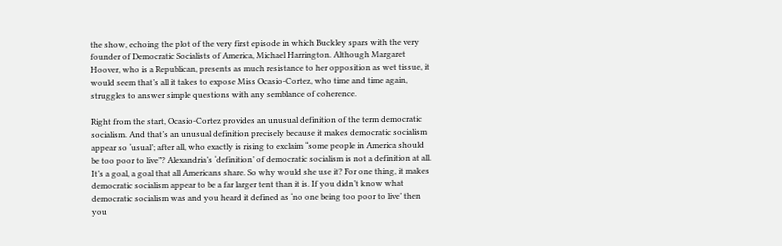the show, echoing the plot of the very first episode in which Buckley spars with the very founder of Democratic Socialists of America, Michael Harrington. Although Margaret Hoover, who is a Republican, presents as much resistance to her opposition as wet tissue, it would seem that’s all it takes to expose Miss Ocasio-Cortez, who time and time again, struggles to answer simple questions with any semblance of coherence.

Right from the start, Ocasio-Cortez provides an unusual definition of the term democratic socialism. And that’s an unusual definition precisely because it makes democratic socialism appear so ‘usual’; after all, who exactly is rising to exclaim “some people in America should be too poor to live”? Alexandria’s ‘definition’ of democratic socialism is not a definition at all. It’s a goal, a goal that all Americans share. So why would she use it? For one thing, it makes democratic socialism appear to be a far larger tent than it is. If you didn’t know what democratic socialism was and you heard it defined as ‘no one being too poor to live’ then you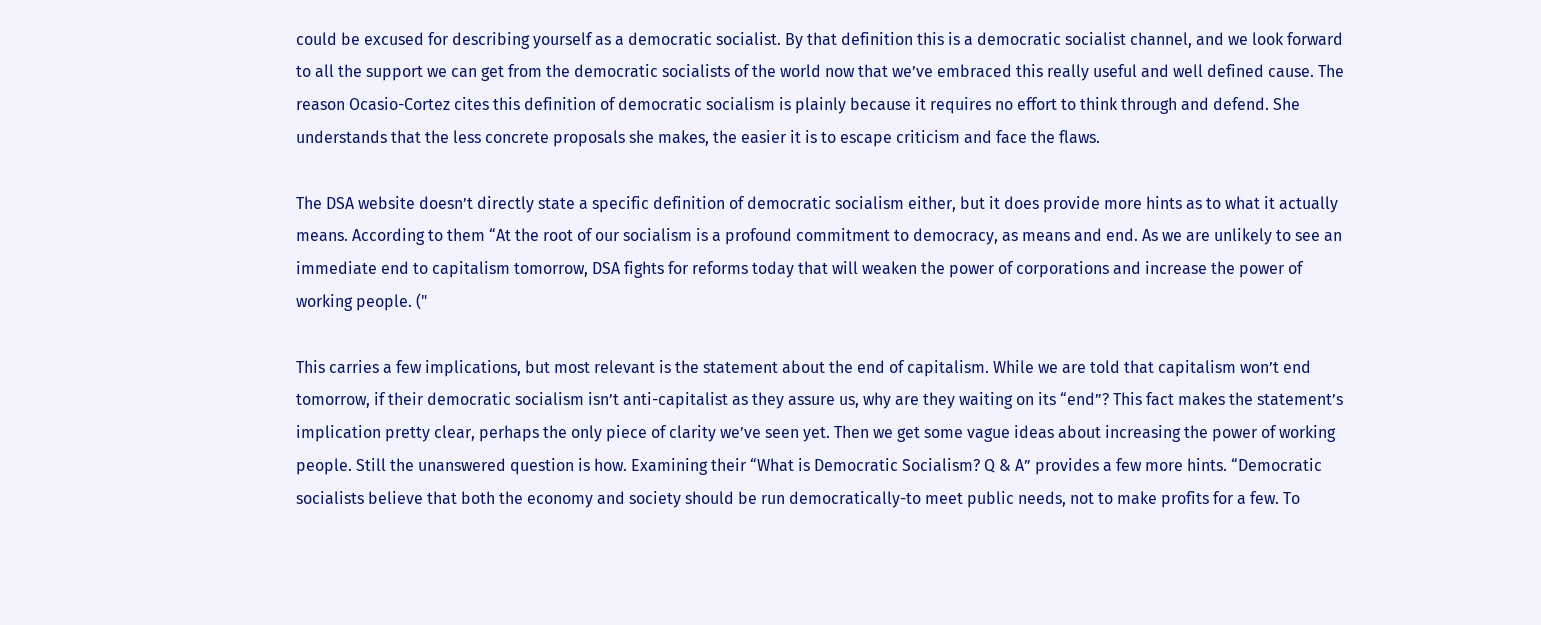could be excused for describing yourself as a democratic socialist. By that definition this is a democratic socialist channel, and we look forward to all the support we can get from the democratic socialists of the world now that we’ve embraced this really useful and well defined cause. The reason Ocasio-Cortez cites this definition of democratic socialism is plainly because it requires no effort to think through and defend. She understands that the less concrete proposals she makes, the easier it is to escape criticism and face the flaws.

The DSA website doesn’t directly state a specific definition of democratic socialism either, but it does provide more hints as to what it actually means. According to them “At the root of our socialism is a profound commitment to democracy, as means and end. As we are unlikely to see an immediate end to capitalism tomorrow, DSA fights for reforms today that will weaken the power of corporations and increase the power of working people. ("

This carries a few implications, but most relevant is the statement about the end of capitalism. While we are told that capitalism won’t end tomorrow, if their democratic socialism isn’t anti-capitalist as they assure us, why are they waiting on its “end”? This fact makes the statement’s implication pretty clear, perhaps the only piece of clarity we’ve seen yet. Then we get some vague ideas about increasing the power of working people. Still the unanswered question is how. Examining their “What is Democratic Socialism? Q & A” provides a few more hints. “Democratic socialists believe that both the economy and society should be run democratically-to meet public needs, not to make profits for a few. To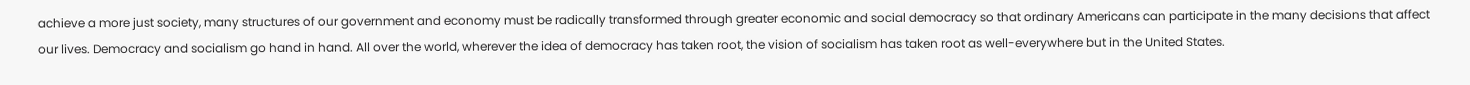achieve a more just society, many structures of our government and economy must be radically transformed through greater economic and social democracy so that ordinary Americans can participate in the many decisions that affect our lives. Democracy and socialism go hand in hand. All over the world, wherever the idea of democracy has taken root, the vision of socialism has taken root as well-everywhere but in the United States.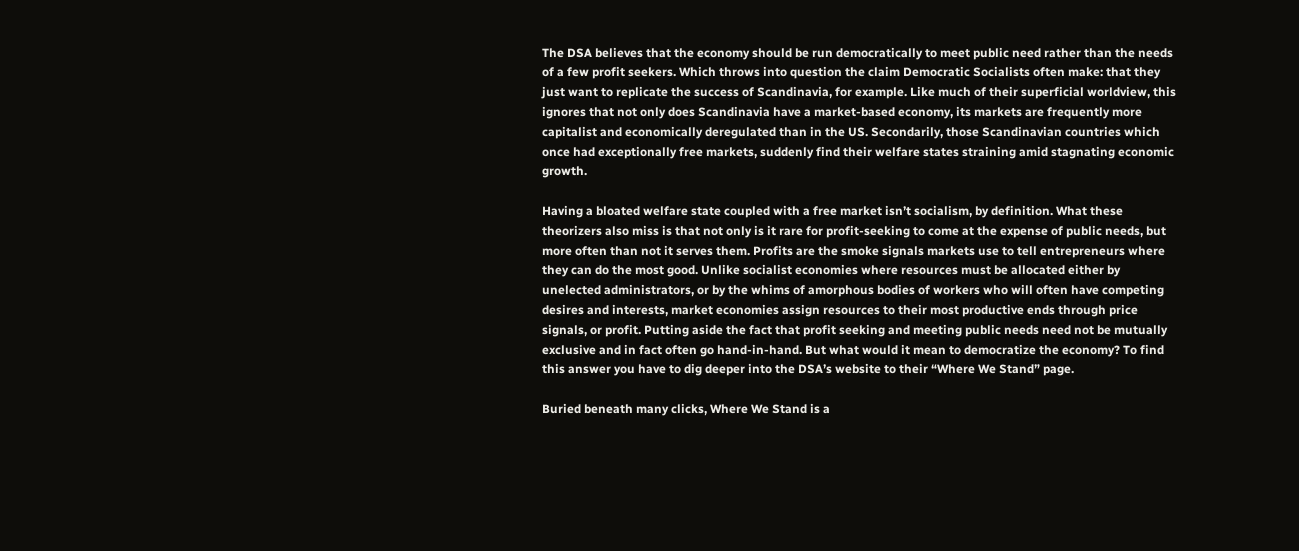The DSA believes that the economy should be run democratically to meet public need rather than the needs of a few profit seekers. Which throws into question the claim Democratic Socialists often make: that they just want to replicate the success of Scandinavia, for example. Like much of their superficial worldview, this ignores that not only does Scandinavia have a market-based economy, its markets are frequently more capitalist and economically deregulated than in the US. Secondarily, those Scandinavian countries which once had exceptionally free markets, suddenly find their welfare states straining amid stagnating economic growth.

Having a bloated welfare state coupled with a free market isn’t socialism, by definition. What these theorizers also miss is that not only is it rare for profit-seeking to come at the expense of public needs, but more often than not it serves them. Profits are the smoke signals markets use to tell entrepreneurs where they can do the most good. Unlike socialist economies where resources must be allocated either by unelected administrators, or by the whims of amorphous bodies of workers who will often have competing desires and interests, market economies assign resources to their most productive ends through price signals, or profit. Putting aside the fact that profit seeking and meeting public needs need not be mutually exclusive and in fact often go hand-in-hand. But what would it mean to democratize the economy? To find this answer you have to dig deeper into the DSA’s website to their “Where We Stand” page.

Buried beneath many clicks, Where We Stand is a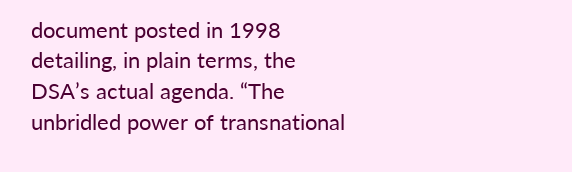document posted in 1998 detailing, in plain terms, the DSA’s actual agenda. “The unbridled power of transnational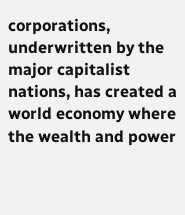corporations, underwritten by the major capitalist nations, has created a world economy where the wealth and power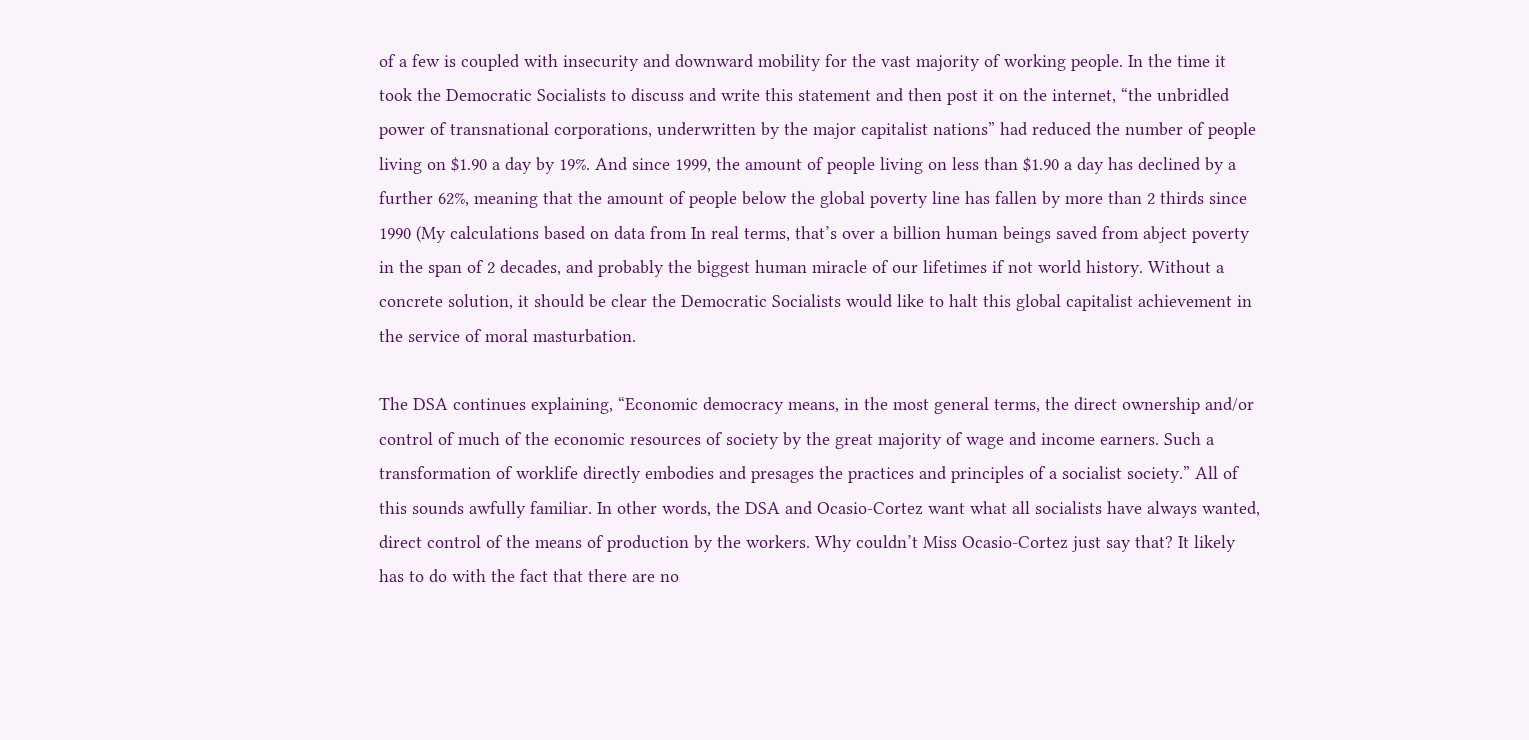of a few is coupled with insecurity and downward mobility for the vast majority of working people. In the time it took the Democratic Socialists to discuss and write this statement and then post it on the internet, “the unbridled power of transnational corporations, underwritten by the major capitalist nations” had reduced the number of people living on $1.90 a day by 19%. And since 1999, the amount of people living on less than $1.90 a day has declined by a further 62%, meaning that the amount of people below the global poverty line has fallen by more than 2 thirds since 1990 (My calculations based on data from In real terms, that’s over a billion human beings saved from abject poverty in the span of 2 decades, and probably the biggest human miracle of our lifetimes if not world history. Without a concrete solution, it should be clear the Democratic Socialists would like to halt this global capitalist achievement in the service of moral masturbation.

The DSA continues explaining, “Economic democracy means, in the most general terms, the direct ownership and/or control of much of the economic resources of society by the great majority of wage and income earners. Such a transformation of worklife directly embodies and presages the practices and principles of a socialist society.” All of this sounds awfully familiar. In other words, the DSA and Ocasio-Cortez want what all socialists have always wanted, direct control of the means of production by the workers. Why couldn’t Miss Ocasio-Cortez just say that? It likely has to do with the fact that there are no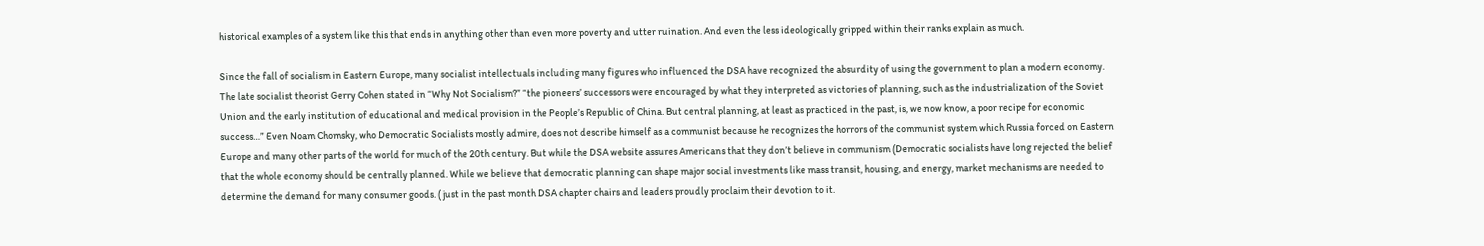historical examples of a system like this that ends in anything other than even more poverty and utter ruination. And even the less ideologically gripped within their ranks explain as much.

Since the fall of socialism in Eastern Europe, many socialist intellectuals including many figures who influenced the DSA have recognized the absurdity of using the government to plan a modern economy. The late socialist theorist Gerry Cohen stated in “Why Not Socialism?” “the pioneers’ successors were encouraged by what they interpreted as victories of planning, such as the industrialization of the Soviet Union and the early institution of educational and medical provision in the People’s Republic of China. But central planning, at least as practiced in the past, is, we now know, a poor recipe for economic success…” Even Noam Chomsky, who Democratic Socialists mostly admire, does not describe himself as a communist because he recognizes the horrors of the communist system which Russia forced on Eastern Europe and many other parts of the world for much of the 20th century. But while the DSA website assures Americans that they don’t believe in communism (Democratic socialists have long rejected the belief that the whole economy should be centrally planned. While we believe that democratic planning can shape major social investments like mass transit, housing, and energy, market mechanisms are needed to determine the demand for many consumer goods. ( just in the past month DSA chapter chairs and leaders proudly proclaim their devotion to it.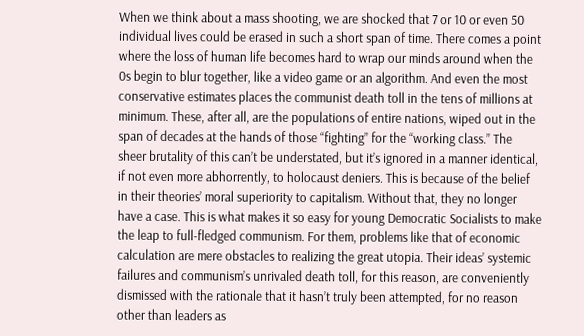When we think about a mass shooting, we are shocked that 7 or 10 or even 50 individual lives could be erased in such a short span of time. There comes a point where the loss of human life becomes hard to wrap our minds around when the 0s begin to blur together, like a video game or an algorithm. And even the most conservative estimates places the communist death toll in the tens of millions at minimum. These, after all, are the populations of entire nations, wiped out in the span of decades at the hands of those “fighting” for the “working class.” The sheer brutality of this can’t be understated, but it’s ignored in a manner identical, if not even more abhorrently, to holocaust deniers. This is because of the belief in their theories’ moral superiority to capitalism. Without that, they no longer have a case. This is what makes it so easy for young Democratic Socialists to make the leap to full-fledged communism. For them, problems like that of economic calculation are mere obstacles to realizing the great utopia. Their ideas’ systemic failures and communism’s unrivaled death toll, for this reason, are conveniently dismissed with the rationale that it hasn’t truly been attempted, for no reason other than leaders as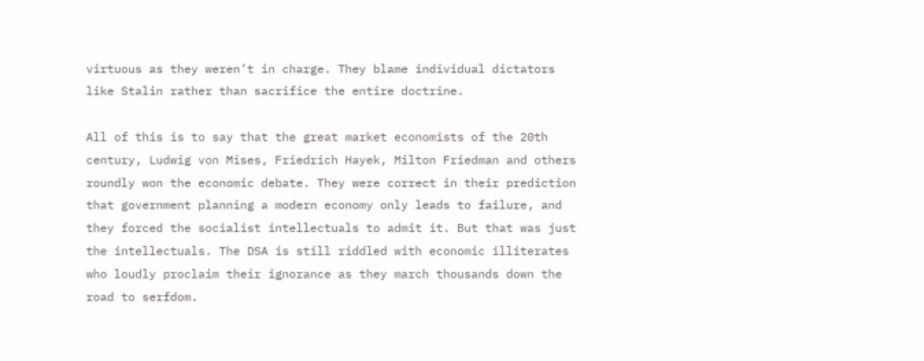virtuous as they weren’t in charge. They blame individual dictators like Stalin rather than sacrifice the entire doctrine.

All of this is to say that the great market economists of the 20th century, Ludwig von Mises, Friedrich Hayek, Milton Friedman and others roundly won the economic debate. They were correct in their prediction that government planning a modern economy only leads to failure, and they forced the socialist intellectuals to admit it. But that was just the intellectuals. The DSA is still riddled with economic illiterates who loudly proclaim their ignorance as they march thousands down the road to serfdom.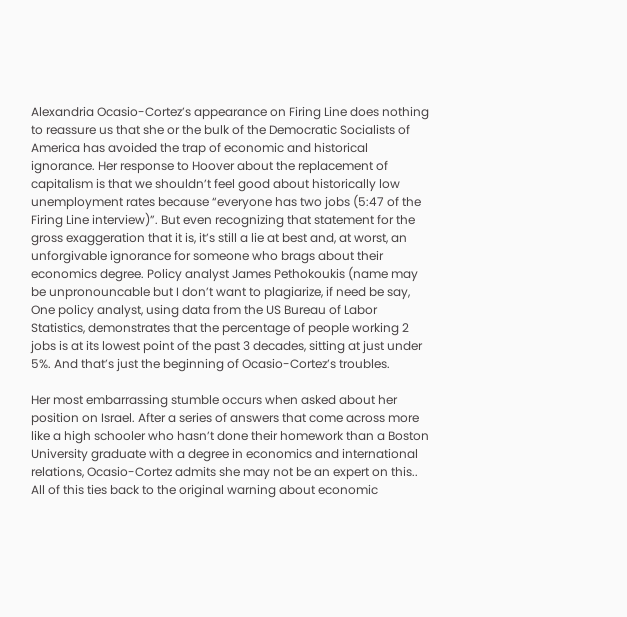Alexandria Ocasio-Cortez’s appearance on Firing Line does nothing to reassure us that she or the bulk of the Democratic Socialists of America has avoided the trap of economic and historical ignorance. Her response to Hoover about the replacement of capitalism is that we shouldn’t feel good about historically low unemployment rates because “everyone has two jobs (5:47 of the Firing Line interview)”. But even recognizing that statement for the gross exaggeration that it is, it’s still a lie at best and, at worst, an unforgivable ignorance for someone who brags about their economics degree. Policy analyst James Pethokoukis (name may be unpronouncable but I don’t want to plagiarize, if need be say, One policy analyst, using data from the US Bureau of Labor Statistics, demonstrates that the percentage of people working 2 jobs is at its lowest point of the past 3 decades, sitting at just under 5%. And that’s just the beginning of Ocasio-Cortez’s troubles.

Her most embarrassing stumble occurs when asked about her position on Israel. After a series of answers that come across more like a high schooler who hasn’t done their homework than a Boston University graduate with a degree in economics and international relations, Ocasio-Cortez admits she may not be an expert on this.. All of this ties back to the original warning about economic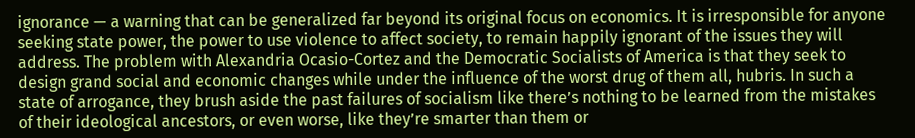ignorance — a warning that can be generalized far beyond its original focus on economics. It is irresponsible for anyone seeking state power, the power to use violence to affect society, to remain happily ignorant of the issues they will address. The problem with Alexandria Ocasio-Cortez and the Democratic Socialists of America is that they seek to design grand social and economic changes while under the influence of the worst drug of them all, hubris. In such a state of arrogance, they brush aside the past failures of socialism like there’s nothing to be learned from the mistakes of their ideological ancestors, or even worse, like they’re smarter than them or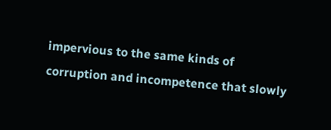impervious to the same kinds of corruption and incompetence that slowly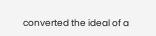converted the ideal of a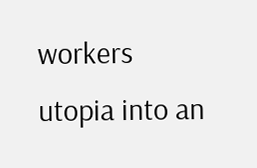workers utopia into an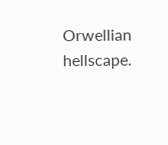Orwellian hellscape.